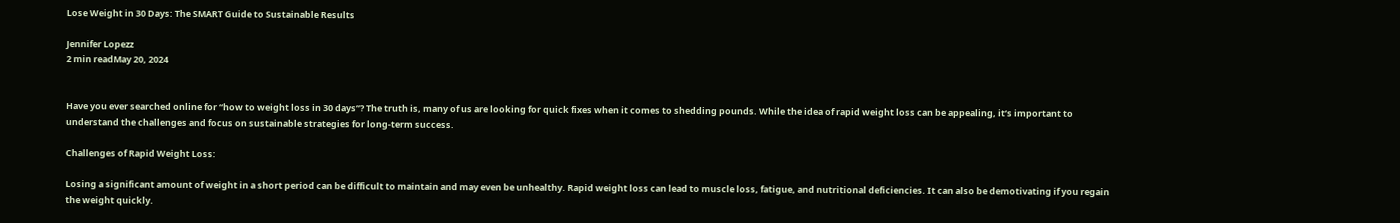Lose Weight in 30 Days: The SMART Guide to Sustainable Results

Jennifer Lopezz
2 min readMay 20, 2024


Have you ever searched online for “how to weight loss in 30 days”? The truth is, many of us are looking for quick fixes when it comes to shedding pounds. While the idea of rapid weight loss can be appealing, it’s important to understand the challenges and focus on sustainable strategies for long-term success.

Challenges of Rapid Weight Loss:

Losing a significant amount of weight in a short period can be difficult to maintain and may even be unhealthy. Rapid weight loss can lead to muscle loss, fatigue, and nutritional deficiencies. It can also be demotivating if you regain the weight quickly.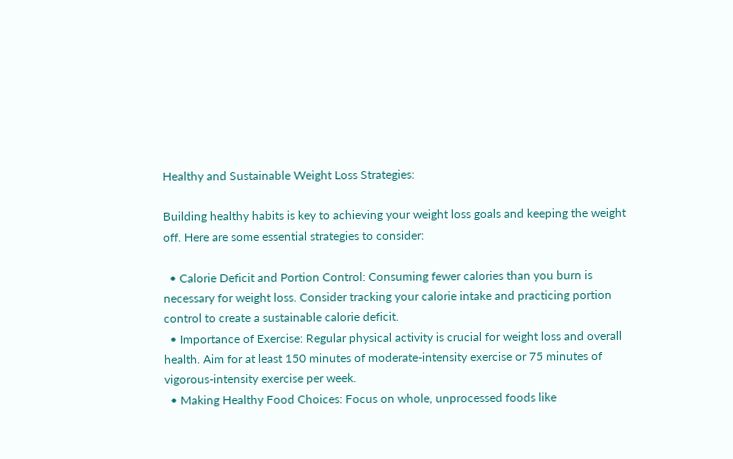Healthy and Sustainable Weight Loss Strategies:

Building healthy habits is key to achieving your weight loss goals and keeping the weight off. Here are some essential strategies to consider:

  • Calorie Deficit and Portion Control: Consuming fewer calories than you burn is necessary for weight loss. Consider tracking your calorie intake and practicing portion control to create a sustainable calorie deficit.
  • Importance of Exercise: Regular physical activity is crucial for weight loss and overall health. Aim for at least 150 minutes of moderate-intensity exercise or 75 minutes of vigorous-intensity exercise per week.
  • Making Healthy Food Choices: Focus on whole, unprocessed foods like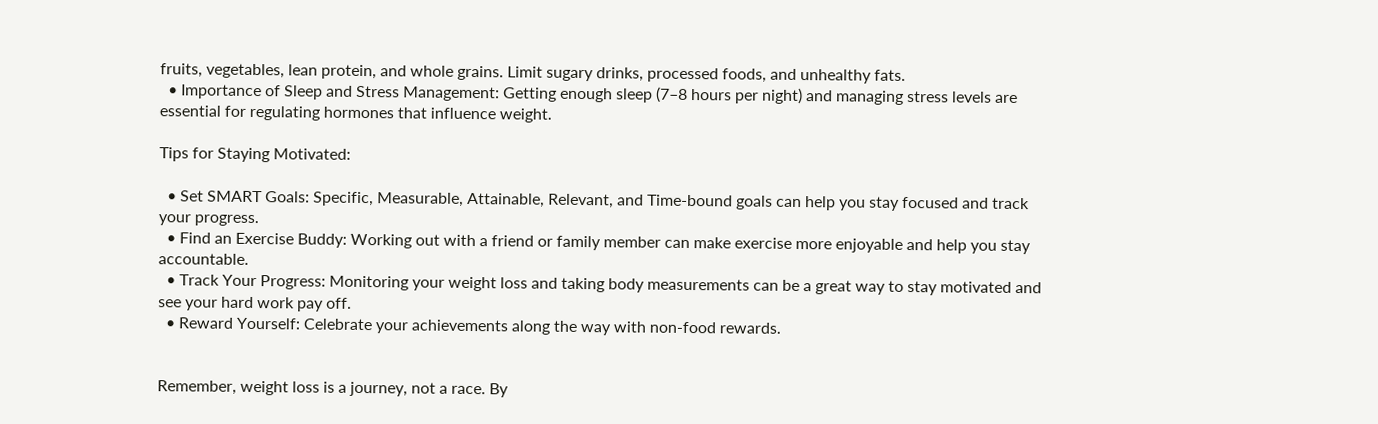fruits, vegetables, lean protein, and whole grains. Limit sugary drinks, processed foods, and unhealthy fats.
  • Importance of Sleep and Stress Management: Getting enough sleep (7–8 hours per night) and managing stress levels are essential for regulating hormones that influence weight.

Tips for Staying Motivated:

  • Set SMART Goals: Specific, Measurable, Attainable, Relevant, and Time-bound goals can help you stay focused and track your progress.
  • Find an Exercise Buddy: Working out with a friend or family member can make exercise more enjoyable and help you stay accountable.
  • Track Your Progress: Monitoring your weight loss and taking body measurements can be a great way to stay motivated and see your hard work pay off.
  • Reward Yourself: Celebrate your achievements along the way with non-food rewards.


Remember, weight loss is a journey, not a race. By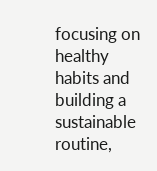focusing on healthy habits and building a sustainable routine,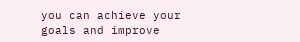you can achieve your goals and improve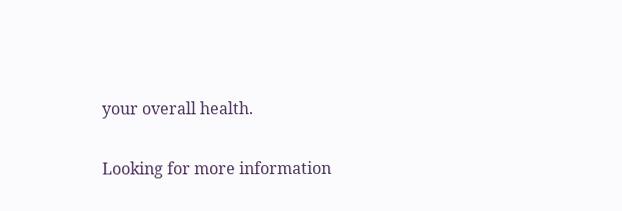your overall health.

Looking for more information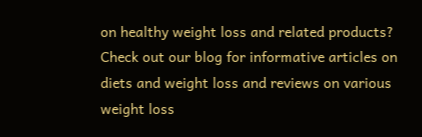on healthy weight loss and related products? Check out our blog for informative articles on diets and weight loss and reviews on various weight loss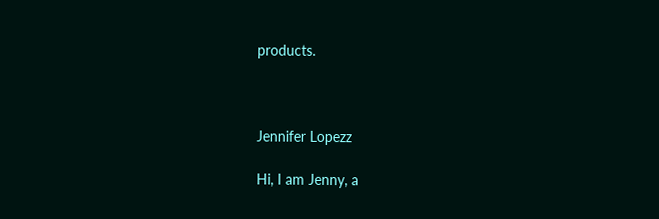products.



Jennifer Lopezz

Hi, I am Jenny, a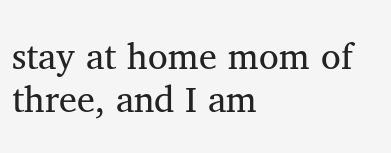stay at home mom of three, and I am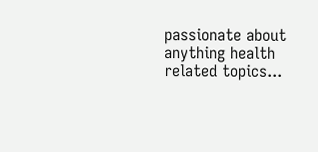passionate about anything health related topics...